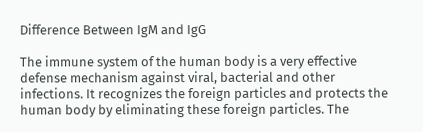Difference Between IgM and IgG

The immune system of the human body is a very effective defense mechanism against viral, bacterial and other infections. It recognizes the foreign particles and protects the human body by eliminating these foreign particles. The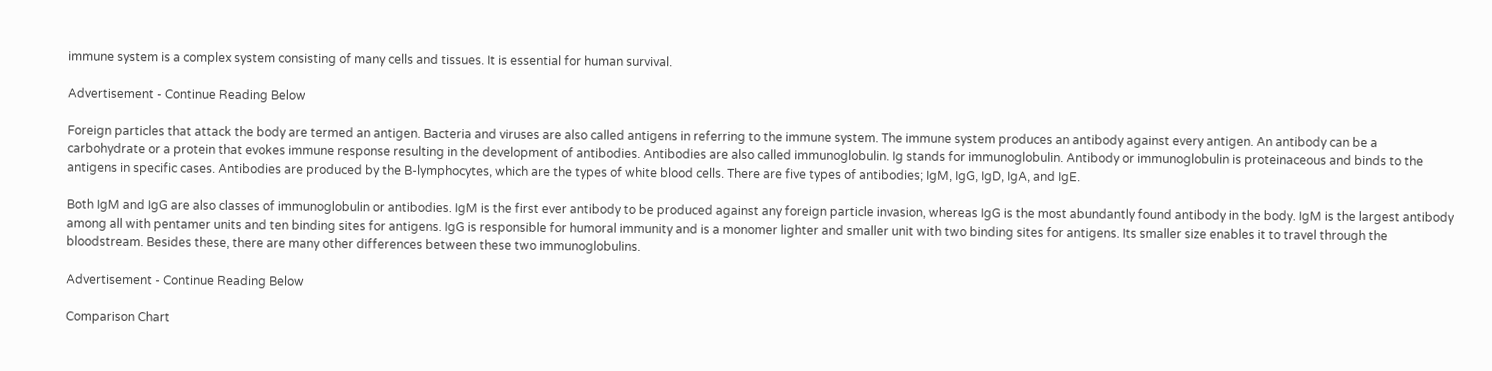immune system is a complex system consisting of many cells and tissues. It is essential for human survival.

Advertisement - Continue Reading Below

Foreign particles that attack the body are termed an antigen. Bacteria and viruses are also called antigens in referring to the immune system. The immune system produces an antibody against every antigen. An antibody can be a carbohydrate or a protein that evokes immune response resulting in the development of antibodies. Antibodies are also called immunoglobulin. Ig stands for immunoglobulin. Antibody or immunoglobulin is proteinaceous and binds to the antigens in specific cases. Antibodies are produced by the B-lymphocytes, which are the types of white blood cells. There are five types of antibodies; IgM, IgG, IgD, IgA, and IgE.

Both IgM and IgG are also classes of immunoglobulin or antibodies. IgM is the first ever antibody to be produced against any foreign particle invasion, whereas IgG is the most abundantly found antibody in the body. IgM is the largest antibody among all with pentamer units and ten binding sites for antigens. IgG is responsible for humoral immunity and is a monomer lighter and smaller unit with two binding sites for antigens. Its smaller size enables it to travel through the bloodstream. Besides these, there are many other differences between these two immunoglobulins.

Advertisement - Continue Reading Below

Comparison Chart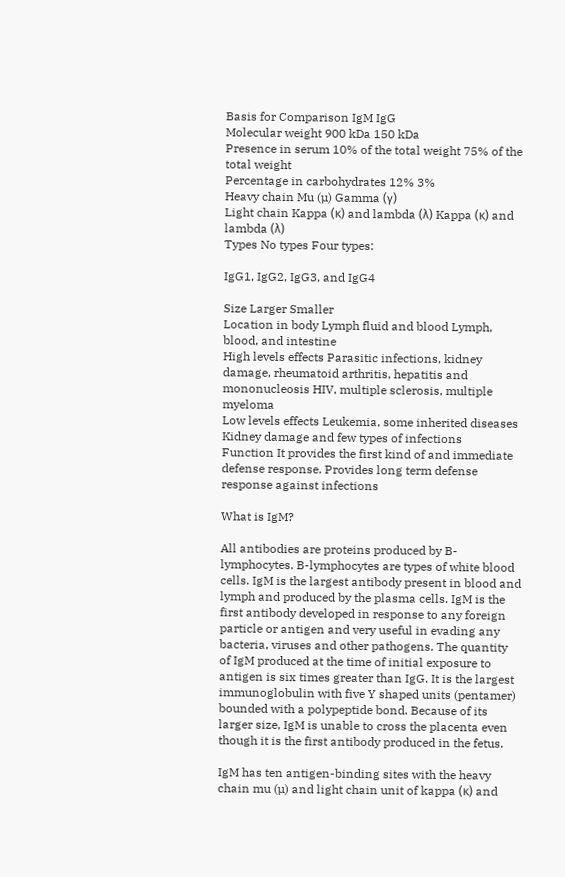Basis for Comparison IgM IgG
Molecular weight 900 kDa 150 kDa
Presence in serum 10% of the total weight 75% of the total weight
Percentage in carbohydrates 12% 3%
Heavy chain Mu (µ) Gamma (γ)
Light chain Kappa (κ) and lambda (λ) Kappa (κ) and lambda (λ)
Types No types Four types:

IgG1, IgG2, IgG3, and IgG4

Size Larger Smaller
Location in body Lymph fluid and blood Lymph, blood, and intestine
High levels effects Parasitic infections, kidney damage, rheumatoid arthritis, hepatitis and mononucleosis HIV, multiple sclerosis, multiple myeloma
Low levels effects Leukemia, some inherited diseases Kidney damage and few types of infections
Function It provides the first kind of and immediate defense response. Provides long term defense response against infections

What is IgM?

All antibodies are proteins produced by B-lymphocytes. B-lymphocytes are types of white blood cells. IgM is the largest antibody present in blood and lymph and produced by the plasma cells. IgM is the first antibody developed in response to any foreign particle or antigen and very useful in evading any bacteria, viruses and other pathogens. The quantity of IgM produced at the time of initial exposure to antigen is six times greater than IgG. It is the largest immunoglobulin with five Y shaped units (pentamer) bounded with a polypeptide bond. Because of its larger size, IgM is unable to cross the placenta even though it is the first antibody produced in the fetus.

IgM has ten antigen-binding sites with the heavy chain mu (µ) and light chain unit of kappa (κ) and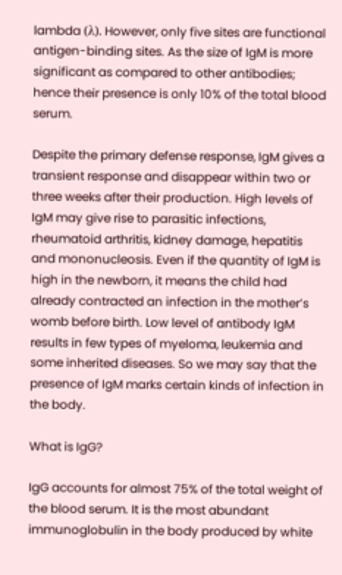lambda (λ). However, only five sites are functional antigen-binding sites. As the size of IgM is more significant as compared to other antibodies; hence their presence is only 10% of the total blood serum.

Despite the primary defense response, IgM gives a transient response and disappear within two or three weeks after their production. High levels of IgM may give rise to parasitic infections, rheumatoid arthritis, kidney damage, hepatitis and mononucleosis. Even if the quantity of IgM is high in the newborn, it means the child had already contracted an infection in the mother’s womb before birth. Low level of antibody IgM results in few types of myeloma, leukemia and some inherited diseases. So we may say that the presence of IgM marks certain kinds of infection in the body.

What is IgG?

IgG accounts for almost 75% of the total weight of the blood serum. It is the most abundant immunoglobulin in the body produced by white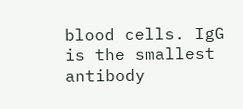blood cells. IgG is the smallest antibody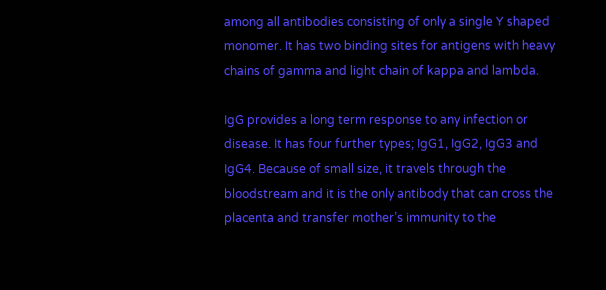among all antibodies consisting of only a single Y shaped monomer. It has two binding sites for antigens with heavy chains of gamma and light chain of kappa and lambda.

IgG provides a long term response to any infection or disease. It has four further types; IgG1, IgG2, IgG3 and IgG4. Because of small size, it travels through the bloodstream and it is the only antibody that can cross the placenta and transfer mother’s immunity to the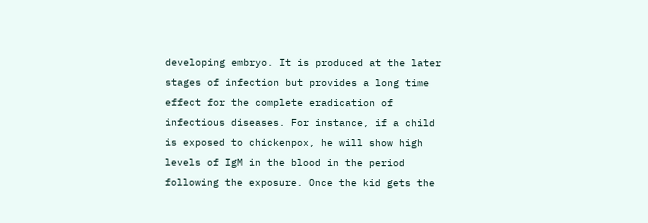developing embryo. It is produced at the later stages of infection but provides a long time effect for the complete eradication of infectious diseases. For instance, if a child is exposed to chickenpox, he will show high levels of IgM in the blood in the period following the exposure. Once the kid gets the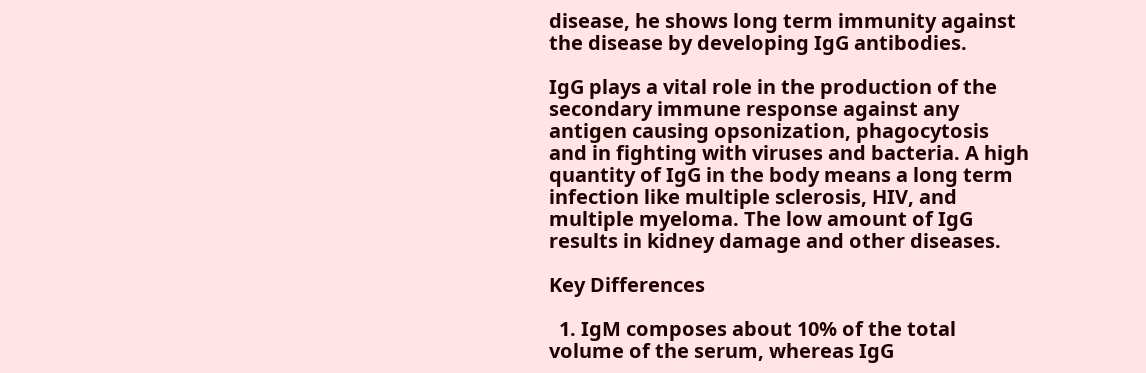disease, he shows long term immunity against the disease by developing IgG antibodies.

IgG plays a vital role in the production of the secondary immune response against any antigen causing opsonization, phagocytosis and in fighting with viruses and bacteria. A high quantity of IgG in the body means a long term infection like multiple sclerosis, HIV, and multiple myeloma. The low amount of IgG results in kidney damage and other diseases.

Key Differences

  1. IgM composes about 10% of the total volume of the serum, whereas IgG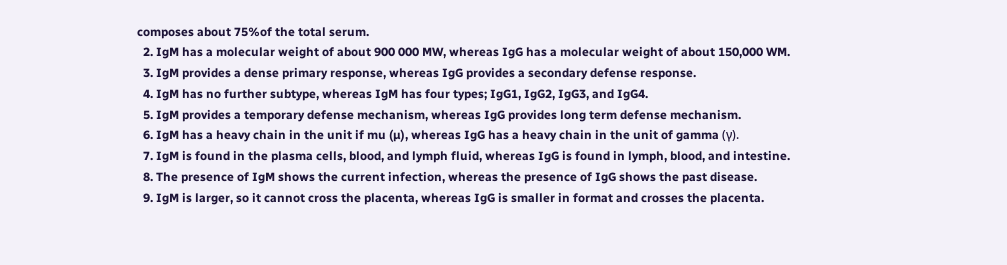composes about 75%of the total serum.
  2. IgM has a molecular weight of about 900 000 MW, whereas IgG has a molecular weight of about 150,000 WM.
  3. IgM provides a dense primary response, whereas IgG provides a secondary defense response.
  4. IgM has no further subtype, whereas IgM has four types; IgG1, IgG2, IgG3, and IgG4.
  5. IgM provides a temporary defense mechanism, whereas IgG provides long term defense mechanism.
  6. IgM has a heavy chain in the unit if mu (µ), whereas IgG has a heavy chain in the unit of gamma (γ).
  7. IgM is found in the plasma cells, blood, and lymph fluid, whereas IgG is found in lymph, blood, and intestine.
  8. The presence of IgM shows the current infection, whereas the presence of IgG shows the past disease.
  9. IgM is larger, so it cannot cross the placenta, whereas IgG is smaller in format and crosses the placenta.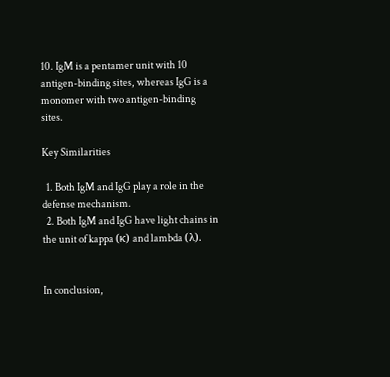10. IgM is a pentamer unit with 10 antigen-binding sites, whereas IgG is a monomer with two antigen-binding sites.

Key Similarities

  1. Both IgM and IgG play a role in the defense mechanism.
  2. Both IgM and IgG have light chains in the unit of kappa (κ) and lambda (λ).


In conclusion,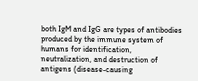both IgM and IgG are types of antibodies produced by the immune system of humans for identification, neutralization, and destruction of antigens (disease-causing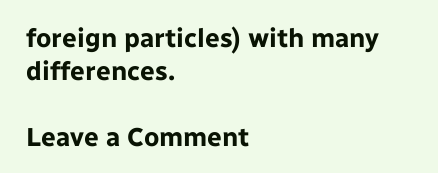foreign particles) with many differences.

Leave a Comment